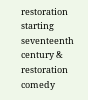restoration starting seventeenth century & restoration comedy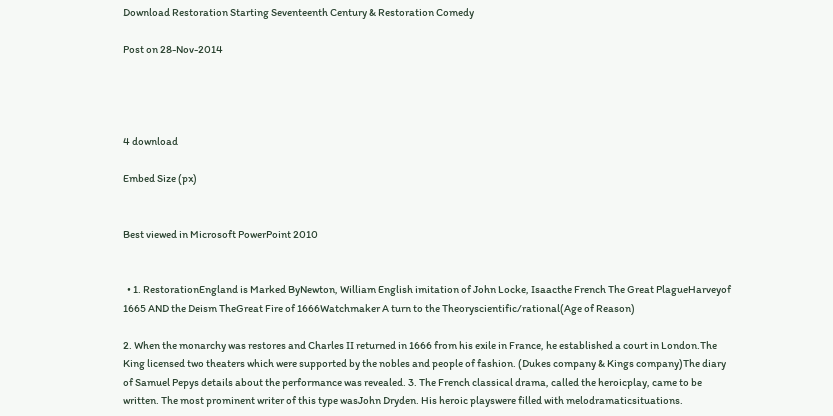Download Restoration Starting Seventeenth Century & Restoration Comedy

Post on 28-Nov-2014




4 download

Embed Size (px)


Best viewed in Microsoft PowerPoint 2010


  • 1. RestorationEngland is Marked ByNewton, William English imitation of John Locke, Isaacthe French The Great PlagueHarveyof 1665 AND the Deism TheGreat Fire of 1666Watchmaker A turn to the Theoryscientific/rational(Age of Reason)

2. When the monarchy was restores and Charles II returned in 1666 from his exile in France, he established a court in London.The King licensed two theaters which were supported by the nobles and people of fashion. (Dukes company & Kings company)The diary of Samuel Pepys details about the performance was revealed. 3. The French classical drama, called the heroicplay, came to be written. The most prominent writer of this type wasJohn Dryden. His heroic playswere filled with melodramaticsituations.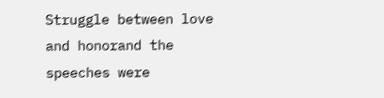Struggle between love and honorand the speeches were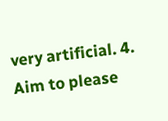very artificial. 4. Aim to please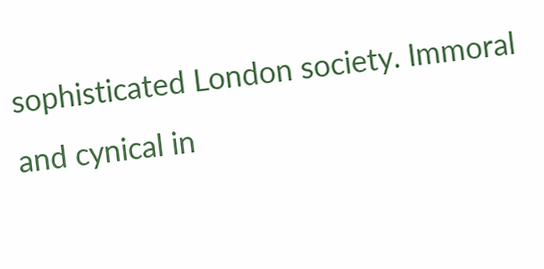sophisticated London society. Immoral and cynical in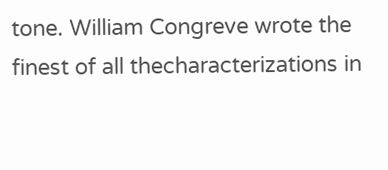tone. William Congreve wrote the finest of all thecharacterizations in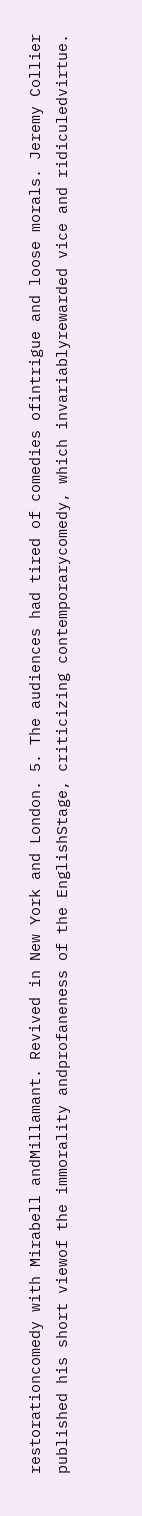restorationcomedy with Mirabell andMillamant. Revived in New York and London. 5. The audiences had tired of comedies ofintrigue and loose morals. Jeremy Collier published his short viewof the immorality andprofaneness of the EnglishStage, criticizing contemporarycomedy, which invariablyrewarded vice and ridiculedvirtue.